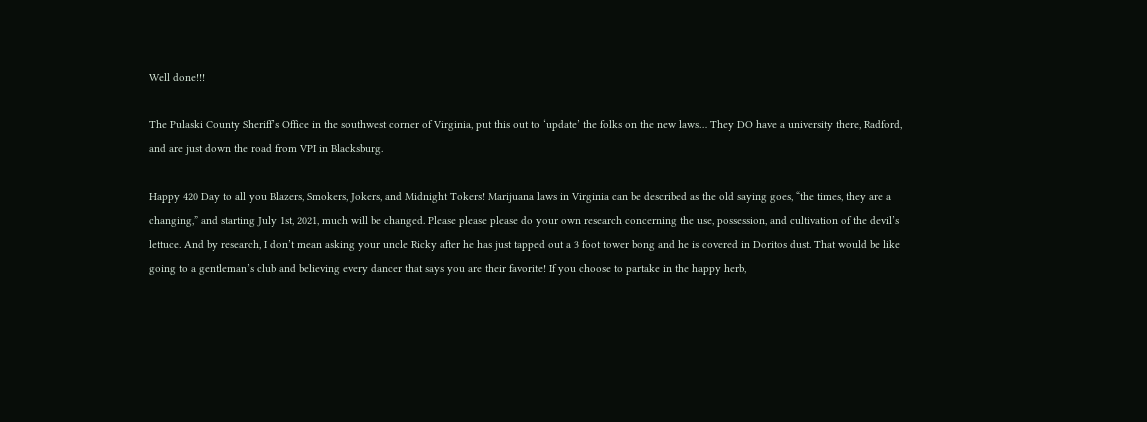Well done!!!

The Pulaski County Sheriff’s Office in the southwest corner of Virginia, put this out to ‘update’ the folks on the new laws… They DO have a university there, Radford, and are just down the road from VPI in Blacksburg.

Happy 420 Day to all you Blazers, Smokers, Jokers, and Midnight Tokers! Marijuana laws in Virginia can be described as the old saying goes, “the times, they are a changing,” and starting July 1st, 2021, much will be changed. Please please please do your own research concerning the use, possession, and cultivation of the devil’s lettuce. And by research, I don’t mean asking your uncle Ricky after he has just tapped out a 3 foot tower bong and he is covered in Doritos dust. That would be like going to a gentleman’s club and believing every dancer that says you are their favorite! If you choose to partake in the happy herb,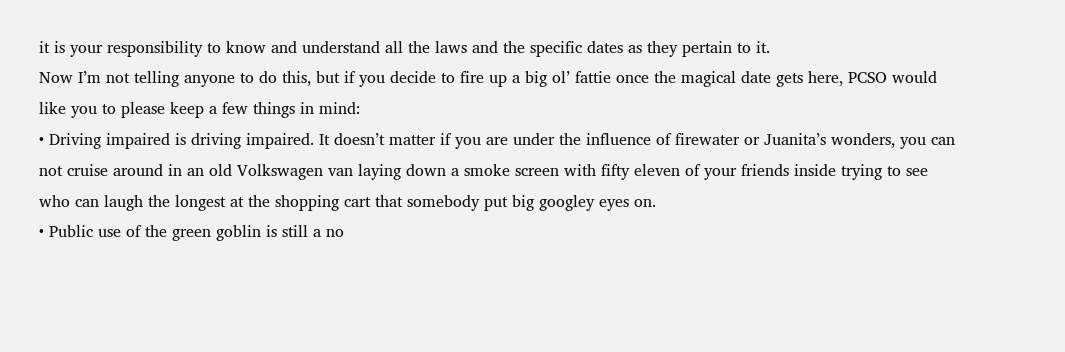it is your responsibility to know and understand all the laws and the specific dates as they pertain to it.
Now I’m not telling anyone to do this, but if you decide to fire up a big ol’ fattie once the magical date gets here, PCSO would like you to please keep a few things in mind:
• Driving impaired is driving impaired. It doesn’t matter if you are under the influence of firewater or Juanita’s wonders, you can not cruise around in an old Volkswagen van laying down a smoke screen with fifty eleven of your friends inside trying to see who can laugh the longest at the shopping cart that somebody put big googley eyes on.
• Public use of the green goblin is still a no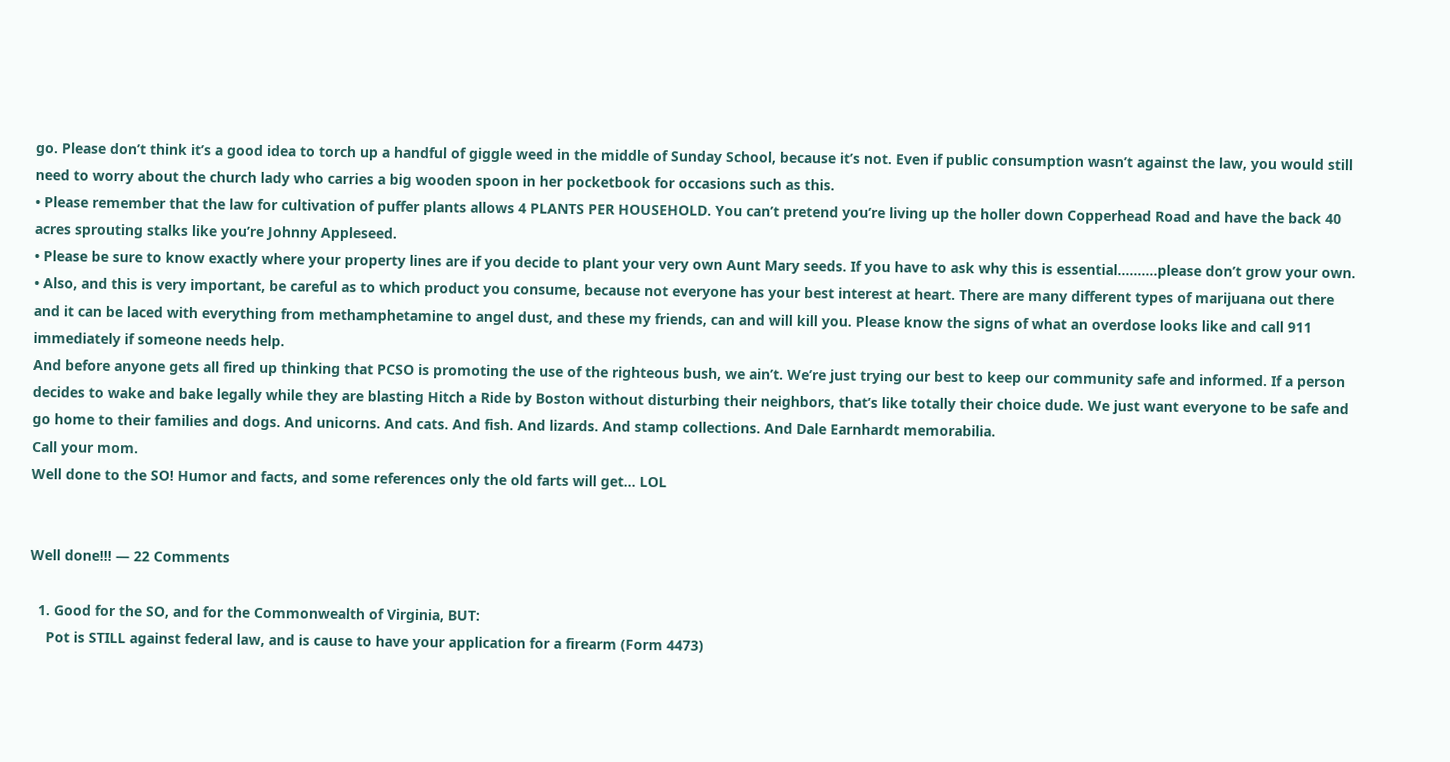go. Please don’t think it’s a good idea to torch up a handful of giggle weed in the middle of Sunday School, because it’s not. Even if public consumption wasn’t against the law, you would still need to worry about the church lady who carries a big wooden spoon in her pocketbook for occasions such as this.
• Please remember that the law for cultivation of puffer plants allows 4 PLANTS PER HOUSEHOLD. You can’t pretend you’re living up the holler down Copperhead Road and have the back 40 acres sprouting stalks like you’re Johnny Appleseed.
• Please be sure to know exactly where your property lines are if you decide to plant your very own Aunt Mary seeds. If you have to ask why this is essential……….please don’t grow your own.
• Also, and this is very important, be careful as to which product you consume, because not everyone has your best interest at heart. There are many different types of marijuana out there and it can be laced with everything from methamphetamine to angel dust, and these my friends, can and will kill you. Please know the signs of what an overdose looks like and call 911 immediately if someone needs help.
And before anyone gets all fired up thinking that PCSO is promoting the use of the righteous bush, we ain’t. We’re just trying our best to keep our community safe and informed. If a person decides to wake and bake legally while they are blasting Hitch a Ride by Boston without disturbing their neighbors, that’s like totally their choice dude. We just want everyone to be safe and go home to their families and dogs. And unicorns. And cats. And fish. And lizards. And stamp collections. And Dale Earnhardt memorabilia.
Call your mom.
Well done to the SO! Humor and facts, and some references only the old farts will get… LOL


Well done!!! — 22 Comments

  1. Good for the SO, and for the Commonwealth of Virginia, BUT:
    Pot is STILL against federal law, and is cause to have your application for a firearm (Form 4473)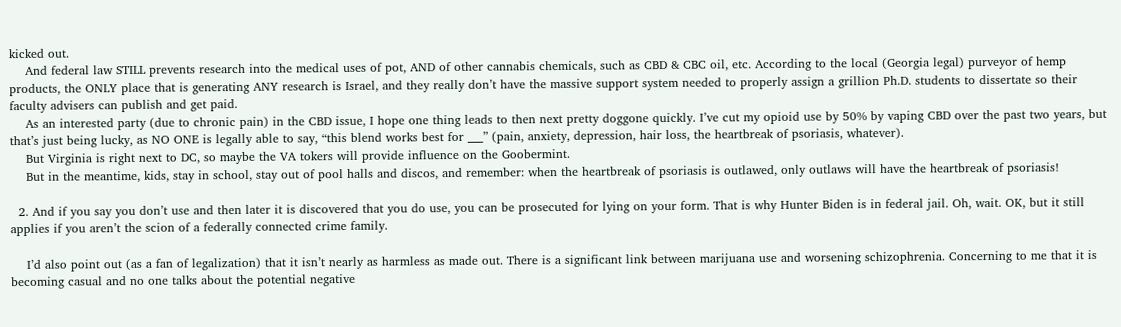kicked out.
    And federal law STILL prevents research into the medical uses of pot, AND of other cannabis chemicals, such as CBD & CBC oil, etc. According to the local (Georgia legal) purveyor of hemp products, the ONLY place that is generating ANY research is Israel, and they really don’t have the massive support system needed to properly assign a grillion Ph.D. students to dissertate so their faculty advisers can publish and get paid.
    As an interested party (due to chronic pain) in the CBD issue, I hope one thing leads to then next pretty doggone quickly. I’ve cut my opioid use by 50% by vaping CBD over the past two years, but that’s just being lucky, as NO ONE is legally able to say, “this blend works best for ___” (pain, anxiety, depression, hair loss, the heartbreak of psoriasis, whatever).
    But Virginia is right next to DC, so maybe the VA tokers will provide influence on the Goobermint.
    But in the meantime, kids, stay in school, stay out of pool halls and discos, and remember: when the heartbreak of psoriasis is outlawed, only outlaws will have the heartbreak of psoriasis!

  2. And if you say you don’t use and then later it is discovered that you do use, you can be prosecuted for lying on your form. That is why Hunter Biden is in federal jail. Oh, wait. OK, but it still applies if you aren’t the scion of a federally connected crime family.

    I’d also point out (as a fan of legalization) that it isn’t nearly as harmless as made out. There is a significant link between marijuana use and worsening schizophrenia. Concerning to me that it is becoming casual and no one talks about the potential negative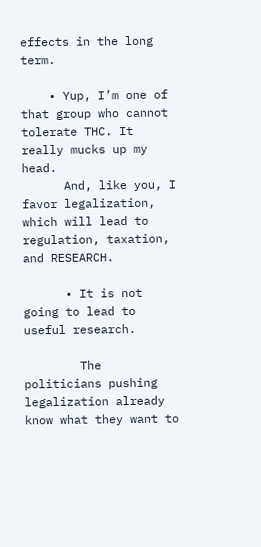effects in the long term.

    • Yup, I’m one of that group who cannot tolerate THC. It really mucks up my head.
      And, like you, I favor legalization, which will lead to regulation, taxation, and RESEARCH.

      • It is not going to lead to useful research.

        The politicians pushing legalization already know what they want to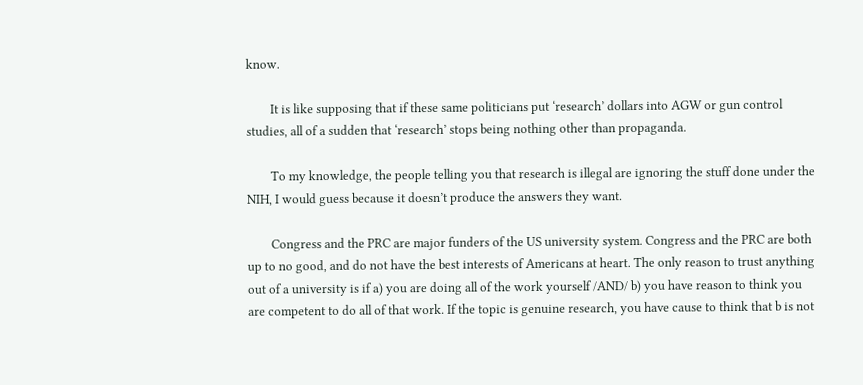know.

        It is like supposing that if these same politicians put ‘research’ dollars into AGW or gun control studies, all of a sudden that ‘research’ stops being nothing other than propaganda.

        To my knowledge, the people telling you that research is illegal are ignoring the stuff done under the NIH, I would guess because it doesn’t produce the answers they want.

        Congress and the PRC are major funders of the US university system. Congress and the PRC are both up to no good, and do not have the best interests of Americans at heart. The only reason to trust anything out of a university is if a) you are doing all of the work yourself /AND/ b) you have reason to think you are competent to do all of that work. If the topic is genuine research, you have cause to think that b is not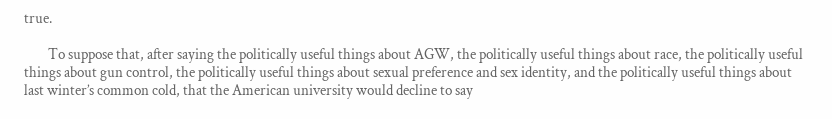true.

        To suppose that, after saying the politically useful things about AGW, the politically useful things about race, the politically useful things about gun control, the politically useful things about sexual preference and sex identity, and the politically useful things about last winter’s common cold, that the American university would decline to say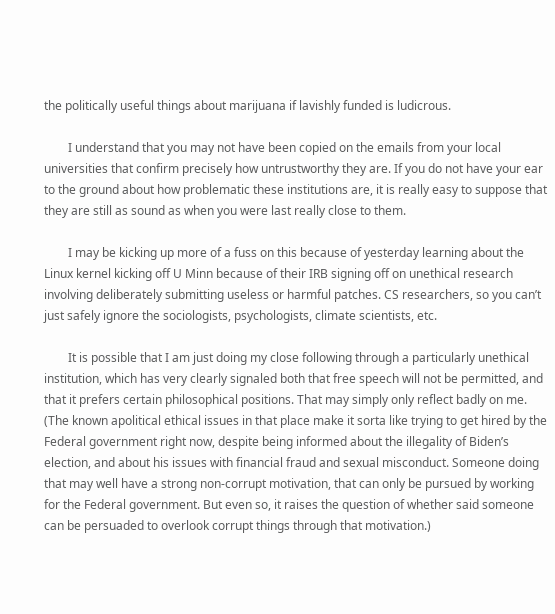the politically useful things about marijuana if lavishly funded is ludicrous.

        I understand that you may not have been copied on the emails from your local universities that confirm precisely how untrustworthy they are. If you do not have your ear to the ground about how problematic these institutions are, it is really easy to suppose that they are still as sound as when you were last really close to them.

        I may be kicking up more of a fuss on this because of yesterday learning about the Linux kernel kicking off U Minn because of their IRB signing off on unethical research involving deliberately submitting useless or harmful patches. CS researchers, so you can’t just safely ignore the sociologists, psychologists, climate scientists, etc.

        It is possible that I am just doing my close following through a particularly unethical institution, which has very clearly signaled both that free speech will not be permitted, and that it prefers certain philosophical positions. That may simply only reflect badly on me. (The known apolitical ethical issues in that place make it sorta like trying to get hired by the Federal government right now, despite being informed about the illegality of Biden’s election, and about his issues with financial fraud and sexual misconduct. Someone doing that may well have a strong non-corrupt motivation, that can only be pursued by working for the Federal government. But even so, it raises the question of whether said someone can be persuaded to overlook corrupt things through that motivation.)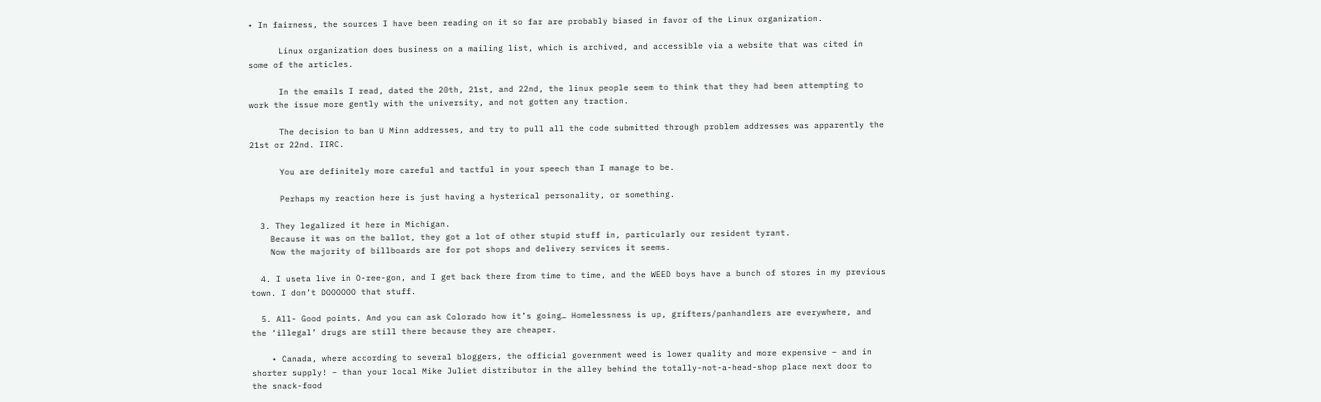• In fairness, the sources I have been reading on it so far are probably biased in favor of the Linux organization.

      Linux organization does business on a mailing list, which is archived, and accessible via a website that was cited in some of the articles.

      In the emails I read, dated the 20th, 21st, and 22nd, the linux people seem to think that they had been attempting to work the issue more gently with the university, and not gotten any traction.

      The decision to ban U Minn addresses, and try to pull all the code submitted through problem addresses was apparently the 21st or 22nd. IIRC.

      You are definitely more careful and tactful in your speech than I manage to be.

      Perhaps my reaction here is just having a hysterical personality, or something.

  3. They legalized it here in Michigan.
    Because it was on the ballot, they got a lot of other stupid stuff in, particularly our resident tyrant.
    Now the majority of billboards are for pot shops and delivery services it seems.

  4. I useta live in O-ree-gon, and I get back there from time to time, and the WEED boys have a bunch of stores in my previous town. I don’t DOOOOOO that stuff.

  5. All- Good points. And you can ask Colorado how it’s going… Homelessness is up, grifters/panhandlers are everywhere, and the ‘illegal’ drugs are still there because they are cheaper.

    • Canada, where according to several bloggers, the official government weed is lower quality and more expensive – and in shorter supply! – than your local Mike Juliet distributor in the alley behind the totally-not-a-head-shop place next door to the snack-food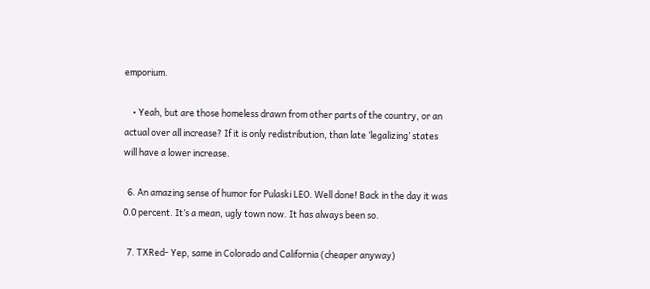emporium.

    • Yeah, but are those homeless drawn from other parts of the country, or an actual over all increase? If it is only redistribution, than late ‘legalizing’ states will have a lower increase.

  6. An amazing sense of humor for Pulaski LEO. Well done! Back in the day it was 0.0 percent. It’s a mean, ugly town now. It has always been so.

  7. TXRed- Yep, same in Colorado and California (cheaper anyway)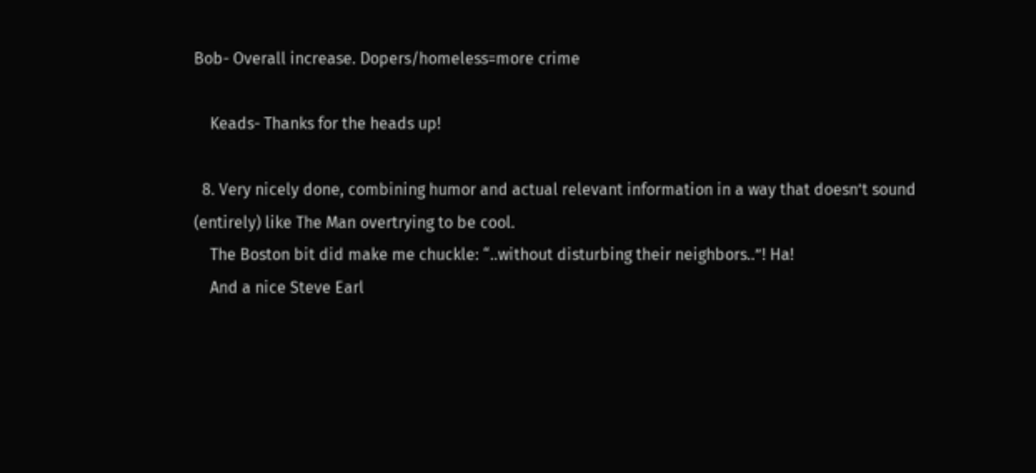Bob- Overall increase. Dopers/homeless=more crime

    Keads- Thanks for the heads up!

  8. Very nicely done, combining humor and actual relevant information in a way that doesn’t sound (entirely) like The Man overtrying to be cool.
    The Boston bit did make me chuckle: “..without disturbing their neighbors..”! Ha!
    And a nice Steve Earl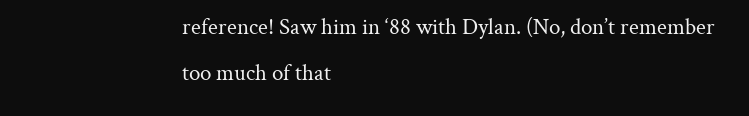reference! Saw him in ‘88 with Dylan. (No, don’t remember too much of that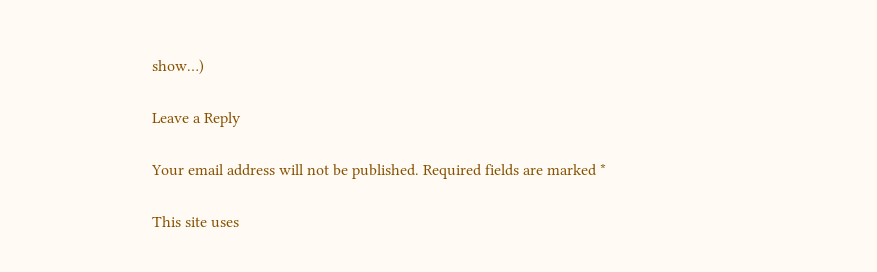show…)

Leave a Reply

Your email address will not be published. Required fields are marked *

This site uses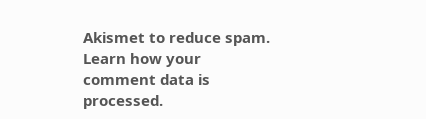Akismet to reduce spam. Learn how your comment data is processed.